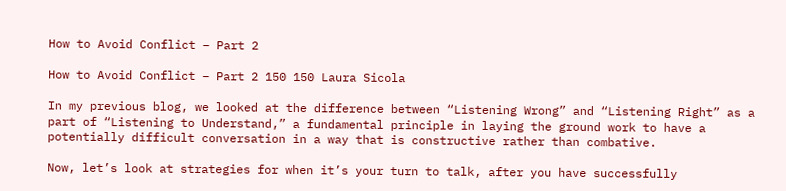How to Avoid Conflict – Part 2

How to Avoid Conflict – Part 2 150 150 Laura Sicola

In my previous blog, we looked at the difference between “Listening Wrong” and “Listening Right” as a part of “Listening to Understand,” a fundamental principle in laying the ground work to have a potentially difficult conversation in a way that is constructive rather than combative.

Now, let’s look at strategies for when it’s your turn to talk, after you have successfully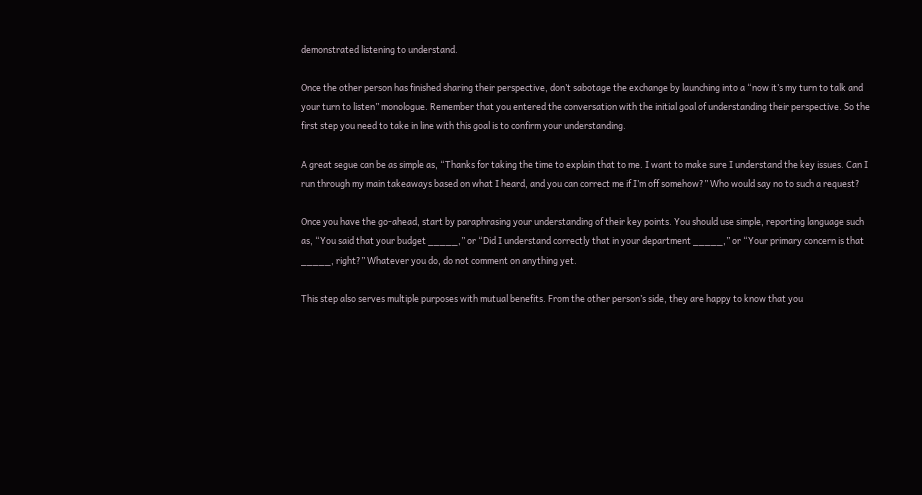demonstrated listening to understand.

Once the other person has finished sharing their perspective, don’t sabotage the exchange by launching into a “now it’s my turn to talk and your turn to listen” monologue. Remember that you entered the conversation with the initial goal of understanding their perspective. So the first step you need to take in line with this goal is to confirm your understanding.

A great segue can be as simple as, “Thanks for taking the time to explain that to me. I want to make sure I understand the key issues. Can I run through my main takeaways based on what I heard, and you can correct me if I’m off somehow?” Who would say no to such a request?

Once you have the go-ahead, start by paraphrasing your understanding of their key points. You should use simple, reporting language such as, “You said that your budget _____,” or “Did I understand correctly that in your department _____,” or “Your primary concern is that _____, right?” Whatever you do, do not comment on anything yet.

This step also serves multiple purposes with mutual benefits. From the other person’s side, they are happy to know that you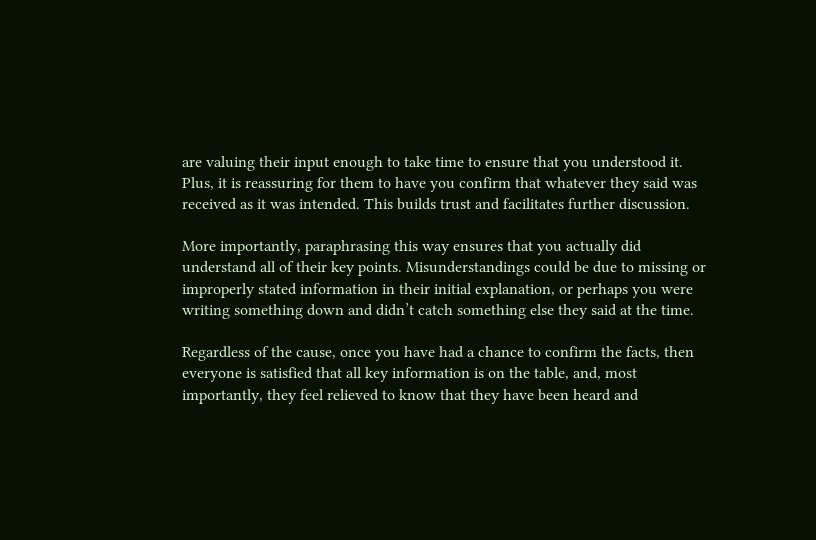are valuing their input enough to take time to ensure that you understood it. Plus, it is reassuring for them to have you confirm that whatever they said was received as it was intended. This builds trust and facilitates further discussion.

More importantly, paraphrasing this way ensures that you actually did understand all of their key points. Misunderstandings could be due to missing or improperly stated information in their initial explanation, or perhaps you were writing something down and didn’t catch something else they said at the time.

Regardless of the cause, once you have had a chance to confirm the facts, then everyone is satisfied that all key information is on the table, and, most importantly, they feel relieved to know that they have been heard and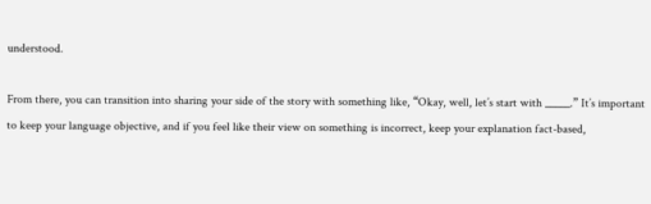understood.

From there, you can transition into sharing your side of the story with something like, “Okay, well, let’s start with _____.” It’s important to keep your language objective, and if you feel like their view on something is incorrect, keep your explanation fact-based,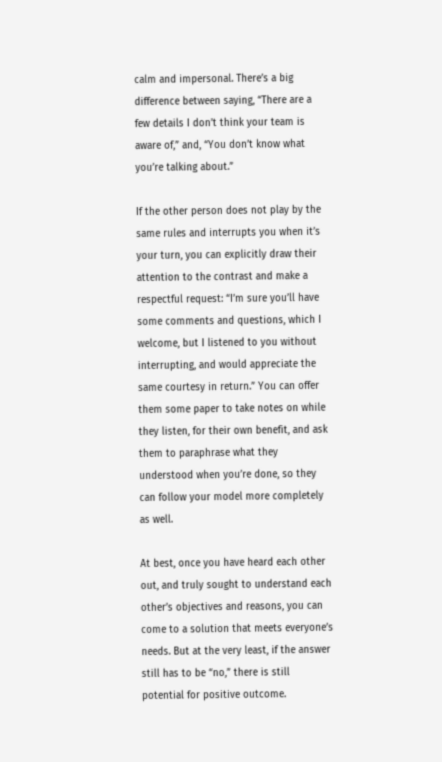calm and impersonal. There’s a big difference between saying, “There are a few details I don’t think your team is aware of,” and, “You don’t know what you’re talking about.”

If the other person does not play by the same rules and interrupts you when it’s your turn, you can explicitly draw their attention to the contrast and make a respectful request: “I’m sure you’ll have some comments and questions, which I welcome, but I listened to you without interrupting, and would appreciate the same courtesy in return.” You can offer them some paper to take notes on while they listen, for their own benefit, and ask them to paraphrase what they understood when you’re done, so they can follow your model more completely as well.

At best, once you have heard each other out, and truly sought to understand each other’s objectives and reasons, you can come to a solution that meets everyone’s needs. But at the very least, if the answer still has to be “no,” there is still potential for positive outcome.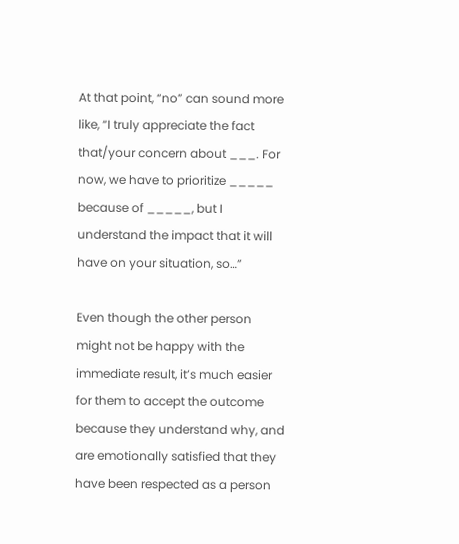At that point, “no” can sound more like, “I truly appreciate the fact that/your concern about ___. For now, we have to prioritize _____ because of _____, but I understand the impact that it will have on your situation, so…”

Even though the other person might not be happy with the immediate result, it’s much easier for them to accept the outcome because they understand why, and are emotionally satisfied that they have been respected as a person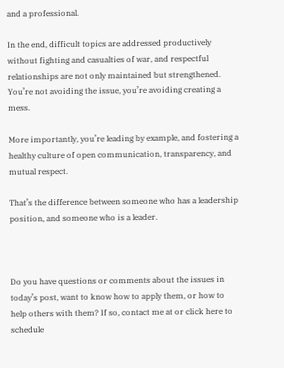and a professional.

In the end, difficult topics are addressed productively without fighting and casualties of war, and respectful relationships are not only maintained but strengthened. You’re not avoiding the issue, you’re avoiding creating a mess.

More importantly, you’re leading by example, and fostering a healthy culture of open communication, transparency, and mutual respect.

That’s the difference between someone who has a leadership position, and someone who is a leader.



Do you have questions or comments about the issues in today’s post, want to know how to apply them, or how to help others with them? If so, contact me at or click here to schedule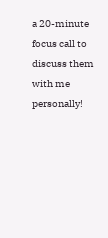a 20-minute focus call to discuss them with me personally!